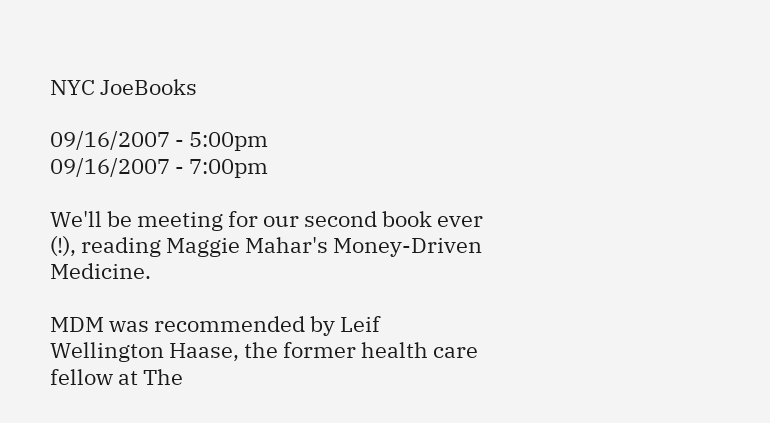NYC JoeBooks

09/16/2007 - 5:00pm
09/16/2007 - 7:00pm

We'll be meeting for our second book ever (!), reading Maggie Mahar's Money-Driven Medicine.

MDM was recommended by Leif Wellington Haase, the former health care fellow at The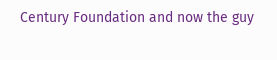Century Foundation and now the guy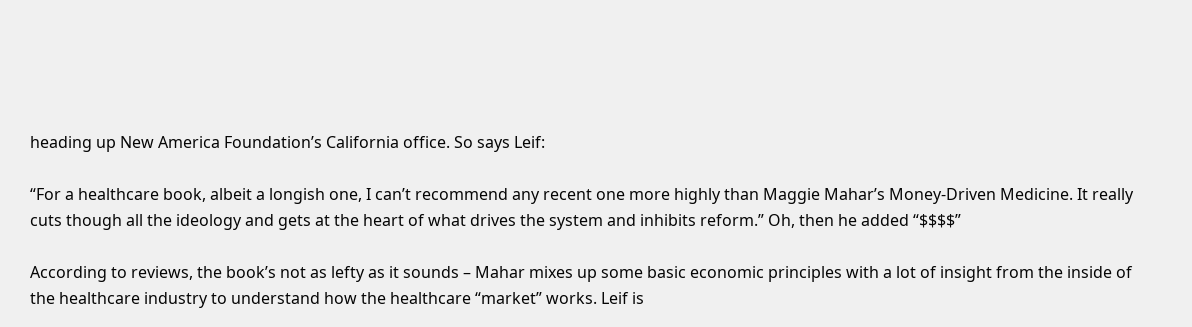heading up New America Foundation’s California office. So says Leif:

“For a healthcare book, albeit a longish one, I can’t recommend any recent one more highly than Maggie Mahar’s Money-Driven Medicine. It really cuts though all the ideology and gets at the heart of what drives the system and inhibits reform.” Oh, then he added “$$$$”

According to reviews, the book’s not as lefty as it sounds – Mahar mixes up some basic economic principles with a lot of insight from the inside of the healthcare industry to understand how the healthcare “market” works. Leif is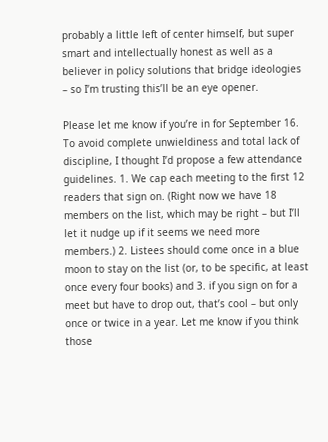probably a little left of center himself, but super smart and intellectually honest as well as a believer in policy solutions that bridge ideologies – so I’m trusting this’ll be an eye opener.

Please let me know if you’re in for September 16. To avoid complete unwieldiness and total lack of discipline, I thought I’d propose a few attendance guidelines. 1. We cap each meeting to the first 12 readers that sign on. (Right now we have 18 members on the list, which may be right – but I’ll let it nudge up if it seems we need more members.) 2. Listees should come once in a blue moon to stay on the list (or, to be specific, at least once every four books) and 3. if you sign on for a meet but have to drop out, that’s cool – but only once or twice in a year. Let me know if you think those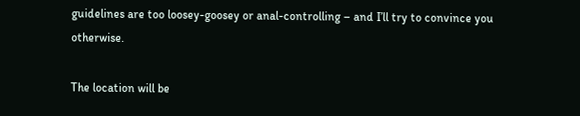guidelines are too loosey-goosey or anal-controlling – and I’ll try to convince you otherwise.

The location will be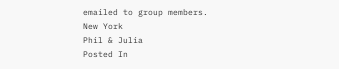emailed to group members.
New York
Phil & Julia
Posted In